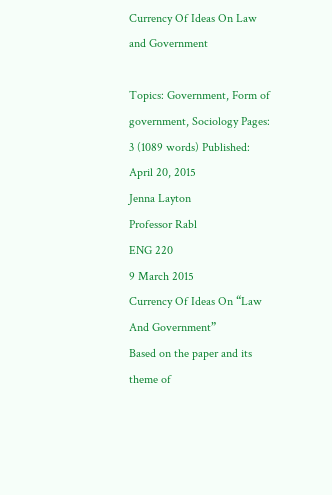Currency Of Ideas On Law and Government

Topics: Government, Form of government, Sociology Pages: 3 (1089 words) Published: April 20, 2015
Jenna Layton
Professor Rabl
ENG 220
9 March 2015
Currency Of Ideas On “Law And Government”
Based on the paper and its theme of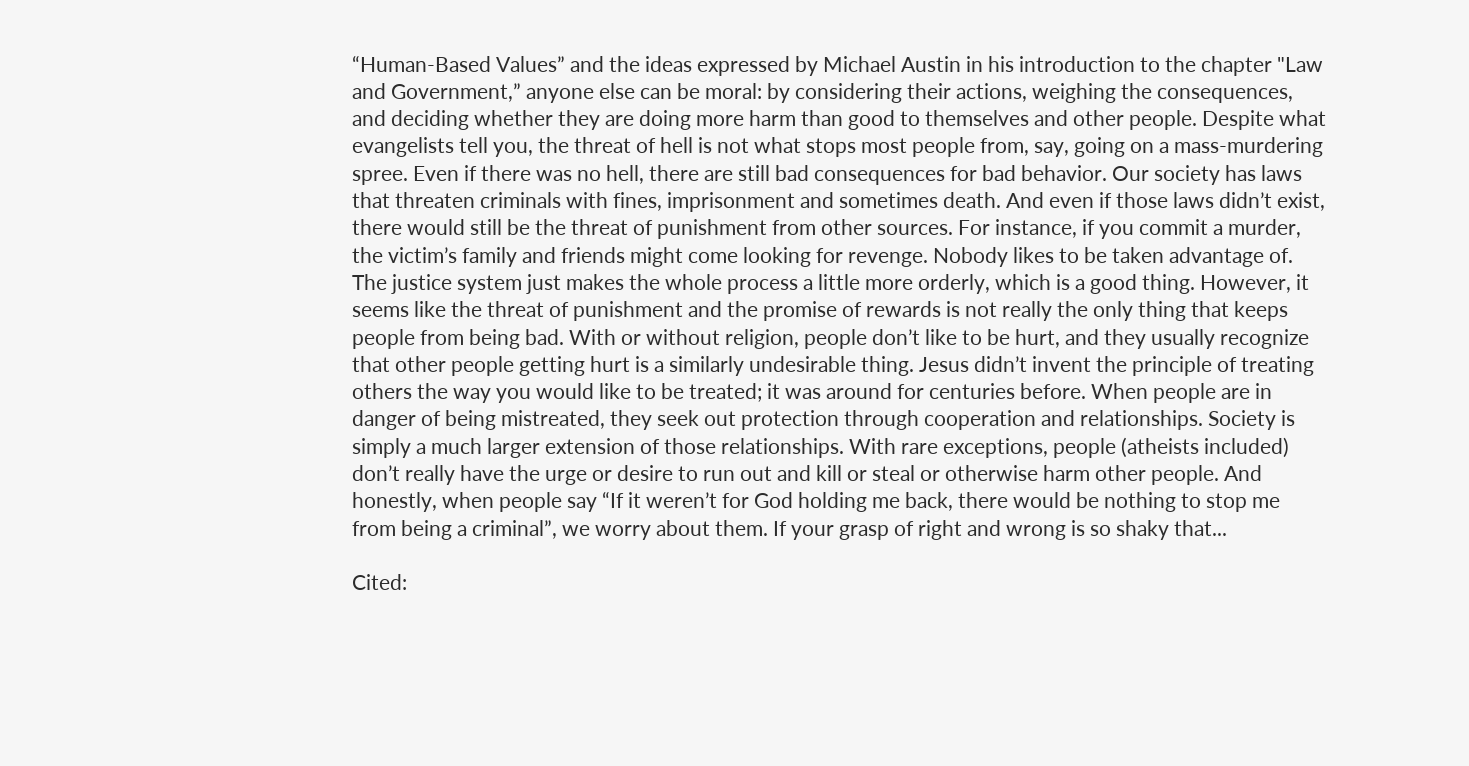“Human-Based Values” and the ideas expressed by Michael Austin in his introduction to the chapter "Law and Government,” anyone else can be moral: by considering their actions, weighing the consequences, and deciding whether they are doing more harm than good to themselves and other people. Despite what evangelists tell you, the threat of hell is not what stops most people from, say, going on a mass-murdering spree. Even if there was no hell, there are still bad consequences for bad behavior. Our society has laws that threaten criminals with fines, imprisonment and sometimes death. And even if those laws didn’t exist, there would still be the threat of punishment from other sources. For instance, if you commit a murder, the victim’s family and friends might come looking for revenge. Nobody likes to be taken advantage of. The justice system just makes the whole process a little more orderly, which is a good thing. However, it seems like the threat of punishment and the promise of rewards is not really the only thing that keeps people from being bad. With or without religion, people don’t like to be hurt, and they usually recognize that other people getting hurt is a similarly undesirable thing. Jesus didn’t invent the principle of treating others the way you would like to be treated; it was around for centuries before. When people are in danger of being mistreated, they seek out protection through cooperation and relationships. Society is simply a much larger extension of those relationships. With rare exceptions, people (atheists included) don’t really have the urge or desire to run out and kill or steal or otherwise harm other people. And honestly, when people say “If it weren’t for God holding me back, there would be nothing to stop me from being a criminal”, we worry about them. If your grasp of right and wrong is so shaky that...

Cited: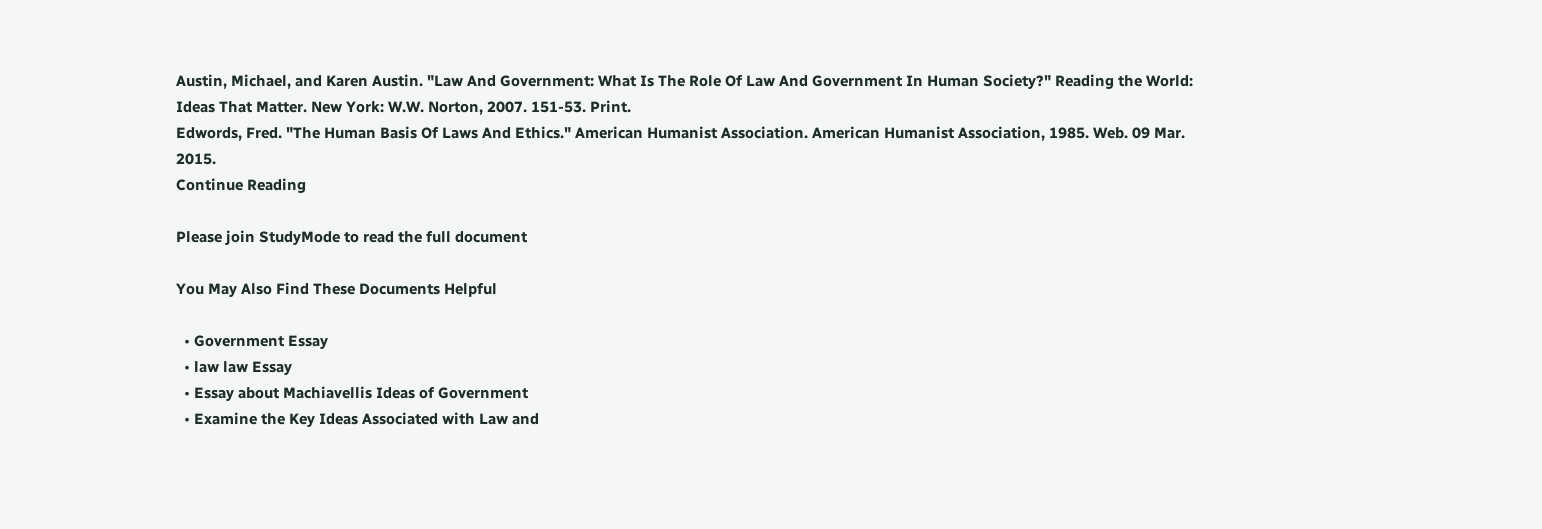Austin, Michael, and Karen Austin. "Law And Government: What Is The Role Of Law And Government In Human Society?" Reading the World: Ideas That Matter. New York: W.W. Norton, 2007. 151-53. Print.
Edwords, Fred. "The Human Basis Of Laws And Ethics." American Humanist Association. American Humanist Association, 1985. Web. 09 Mar. 2015.
Continue Reading

Please join StudyMode to read the full document

You May Also Find These Documents Helpful

  • Government Essay
  • law law Essay
  • Essay about Machiavellis Ideas of Government
  • Examine the Key Ideas Associated with Law and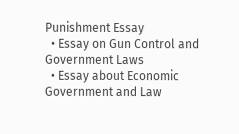Punishment Essay
  • Essay on Gun Control and Government Laws
  • Essay about Economic Government and Law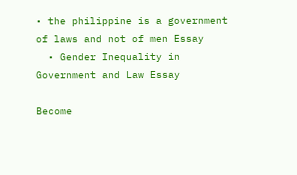• the philippine is a government of laws and not of men Essay
  • Gender Inequality in Government and Law Essay

Become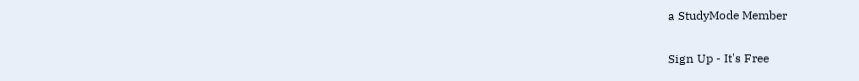a StudyMode Member

Sign Up - It's Free